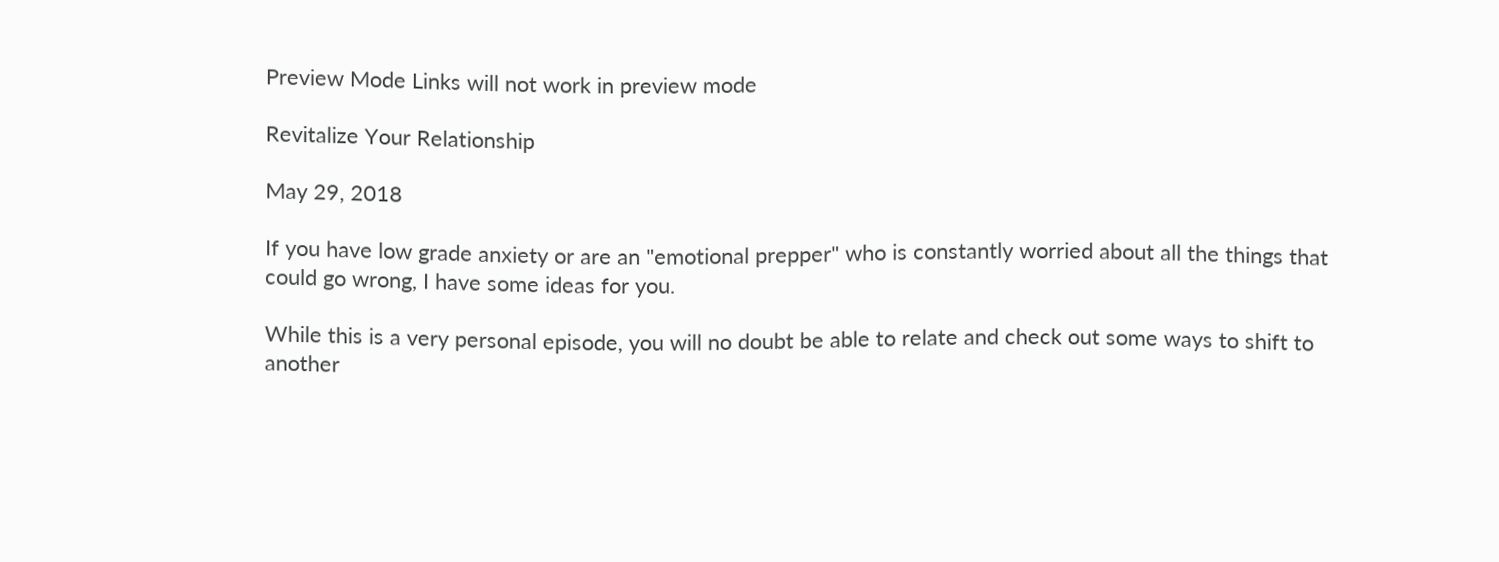Preview Mode Links will not work in preview mode

Revitalize Your Relationship

May 29, 2018

If you have low grade anxiety or are an "emotional prepper" who is constantly worried about all the things that could go wrong, I have some ideas for you.

While this is a very personal episode, you will no doubt be able to relate and check out some ways to shift to another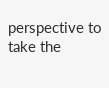perspective to take the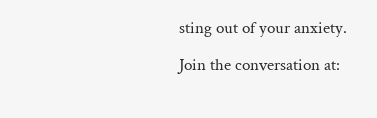sting out of your anxiety.

Join the conversation at: